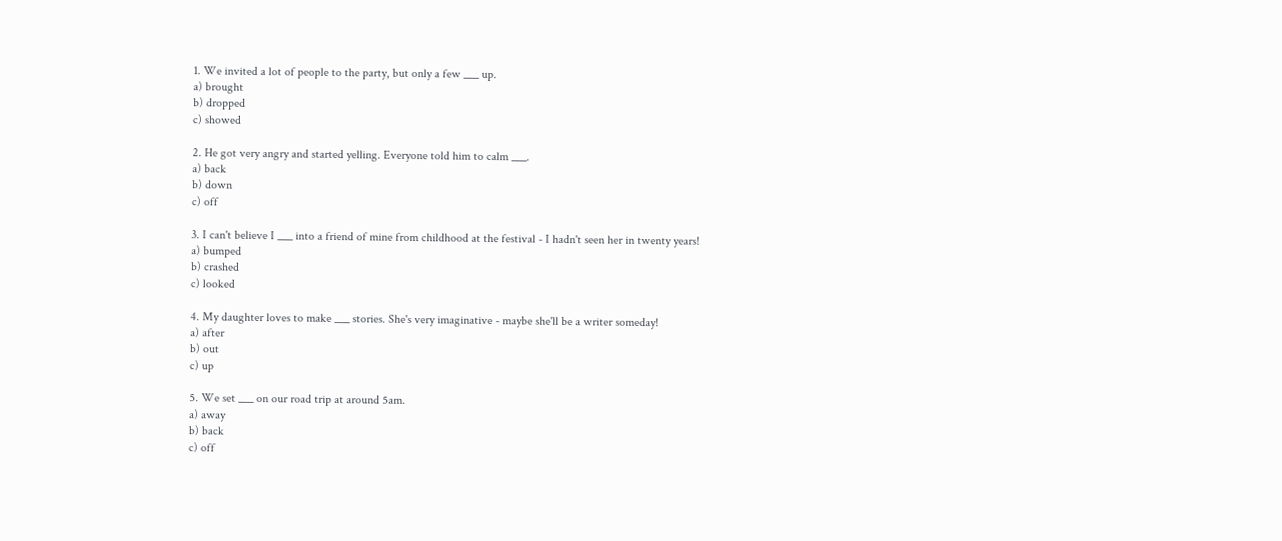1. We invited a lot of people to the party, but only a few ___ up.
a) brought
b) dropped
c) showed

2. He got very angry and started yelling. Everyone told him to calm ___.
a) back
b) down
c) off

3. I can't believe I ___ into a friend of mine from childhood at the festival - I hadn't seen her in twenty years!
a) bumped
b) crashed
c) looked

4. My daughter loves to make ___ stories. She's very imaginative - maybe she'll be a writer someday!
a) after
b) out
c) up

5. We set ___ on our road trip at around 5am.
a) away
b) back
c) off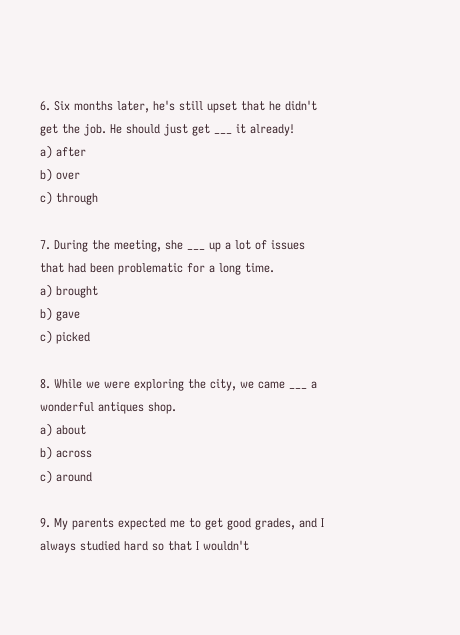6. Six months later, he's still upset that he didn't get the job. He should just get ___ it already!
a) after
b) over
c) through

7. During the meeting, she ___ up a lot of issues that had been problematic for a long time.
a) brought
b) gave
c) picked

8. While we were exploring the city, we came ___ a wonderful antiques shop.
a) about
b) across
c) around

9. My parents expected me to get good grades, and I always studied hard so that I wouldn't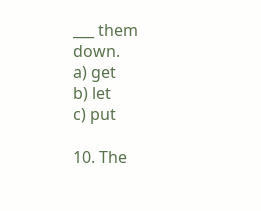___ them down.
a) get
b) let
c) put

10. The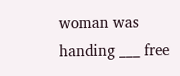woman was handing ___ free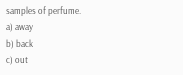samples of perfume.
a) away
b) back
c) out